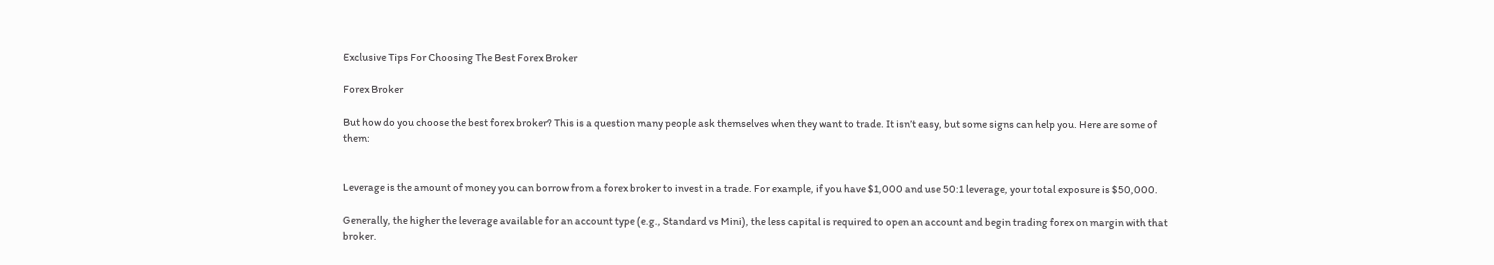Exclusive Tips For Choosing The Best Forex Broker

Forex Broker

But how do you choose the best forex broker? This is a question many people ask themselves when they want to trade. It isn’t easy, but some signs can help you. Here are some of them:


Leverage is the amount of money you can borrow from a forex broker to invest in a trade. For example, if you have $1,000 and use 50:1 leverage, your total exposure is $50,000.

Generally, the higher the leverage available for an account type (e.g., Standard vs Mini), the less capital is required to open an account and begin trading forex on margin with that broker.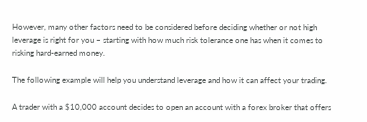However, many other factors need to be considered before deciding whether or not high leverage is right for you – starting with how much risk tolerance one has when it comes to risking hard-earned money.

The following example will help you understand leverage and how it can affect your trading.

A trader with a $10,000 account decides to open an account with a forex broker that offers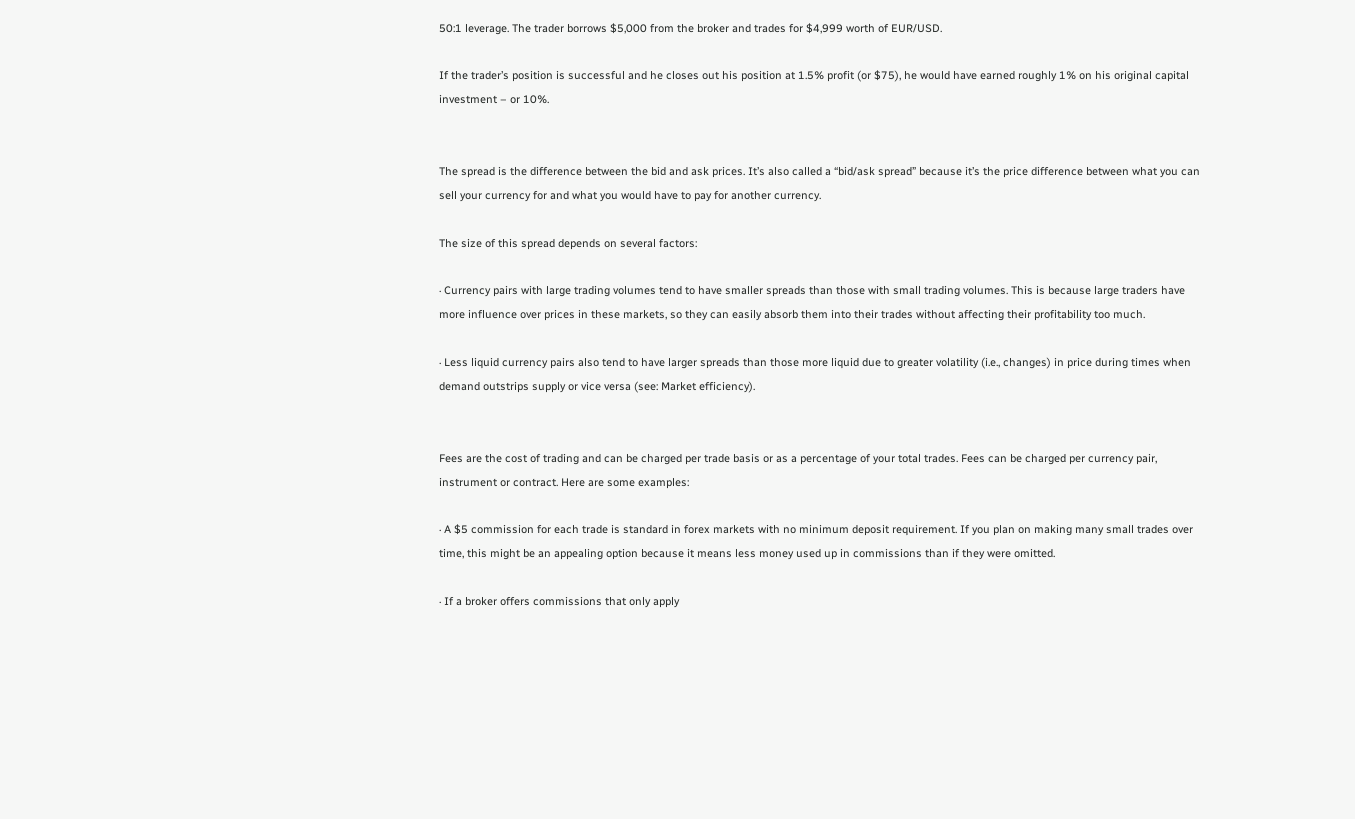50:1 leverage. The trader borrows $5,000 from the broker and trades for $4,999 worth of EUR/USD.

If the trader’s position is successful and he closes out his position at 1.5% profit (or $75), he would have earned roughly 1% on his original capital investment – or 10%.


The spread is the difference between the bid and ask prices. It’s also called a “bid/ask spread” because it’s the price difference between what you can sell your currency for and what you would have to pay for another currency.

The size of this spread depends on several factors:

· Currency pairs with large trading volumes tend to have smaller spreads than those with small trading volumes. This is because large traders have more influence over prices in these markets, so they can easily absorb them into their trades without affecting their profitability too much.

· Less liquid currency pairs also tend to have larger spreads than those more liquid due to greater volatility (i.e., changes) in price during times when demand outstrips supply or vice versa (see: Market efficiency).


Fees are the cost of trading and can be charged per trade basis or as a percentage of your total trades. Fees can be charged per currency pair, instrument or contract. Here are some examples:

· A $5 commission for each trade is standard in forex markets with no minimum deposit requirement. If you plan on making many small trades over time, this might be an appealing option because it means less money used up in commissions than if they were omitted.

· If a broker offers commissions that only apply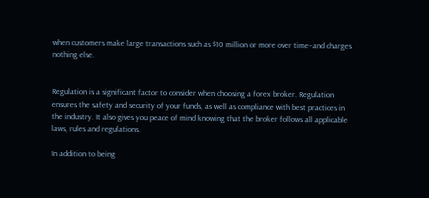when customers make large transactions such as $10 million or more over time–and charges nothing else.


Regulation is a significant factor to consider when choosing a forex broker. Regulation ensures the safety and security of your funds, as well as compliance with best practices in the industry. It also gives you peace of mind knowing that the broker follows all applicable laws, rules and regulations.

In addition to being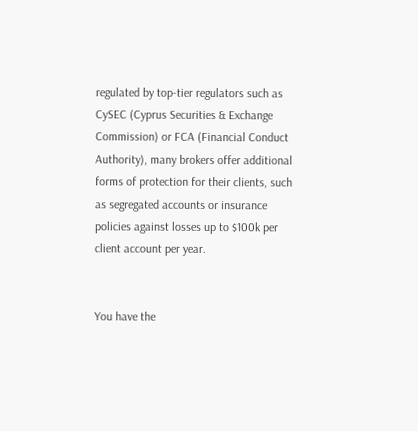regulated by top-tier regulators such as CySEC (Cyprus Securities & Exchange Commission) or FCA (Financial Conduct Authority), many brokers offer additional forms of protection for their clients, such as segregated accounts or insurance policies against losses up to $100k per client account per year.


You have the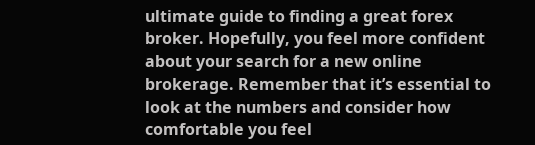ultimate guide to finding a great forex broker. Hopefully, you feel more confident about your search for a new online brokerage. Remember that it’s essential to look at the numbers and consider how comfortable you feel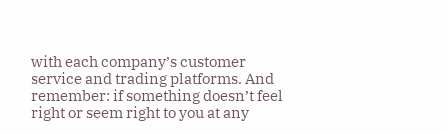with each company’s customer service and trading platforms. And remember: if something doesn’t feel right or seem right to you at any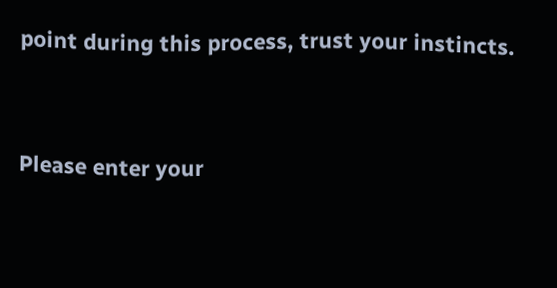point during this process, trust your instincts.


Please enter your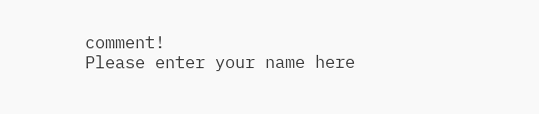comment!
Please enter your name here